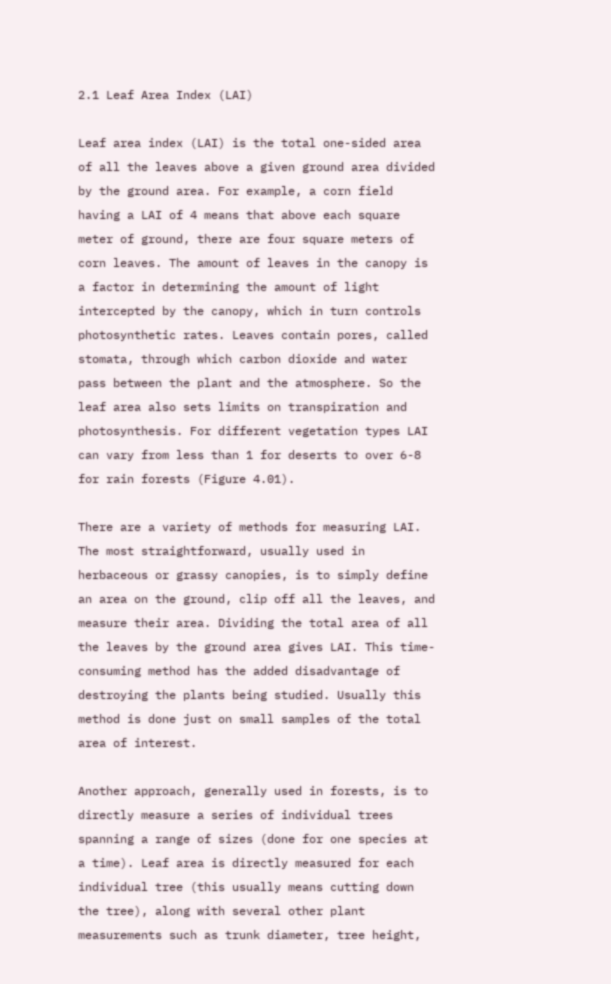2.1 Leaf Area Index (LAI)

Leaf area index (LAI) is the total one-sided area of all the leaves above a given ground area divided by the ground area. For example, a corn field having a LAI of 4 means that above each square meter of ground, there are four square meters of corn leaves. The amount of leaves in the canopy is a factor in determining the amount of light intercepted by the canopy, which in turn controls photosynthetic rates. Leaves contain pores, called stomata, through which carbon dioxide and water pass between the plant and the atmosphere. So the leaf area also sets limits on transpiration and photosynthesis. For different vegetation types LAI can vary from less than 1 for deserts to over 6-8 for rain forests (Figure 4.01).

There are a variety of methods for measuring LAI. The most straightforward, usually used in herbaceous or grassy canopies, is to simply define an area on the ground, clip off all the leaves, and measure their area. Dividing the total area of all the leaves by the ground area gives LAI. This time-consuming method has the added disadvantage of destroying the plants being studied. Usually this method is done just on small samples of the total area of interest.

Another approach, generally used in forests, is to directly measure a series of individual trees spanning a range of sizes (done for one species at a time). Leaf area is directly measured for each individual tree (this usually means cutting down the tree), along with several other plant measurements such as trunk diameter, tree height,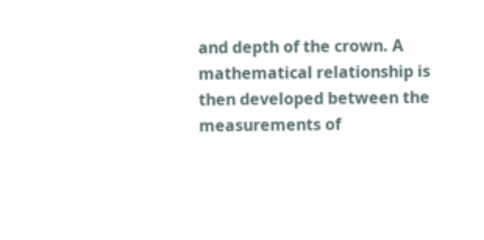and depth of the crown. A mathematical relationship is then developed between the measurements of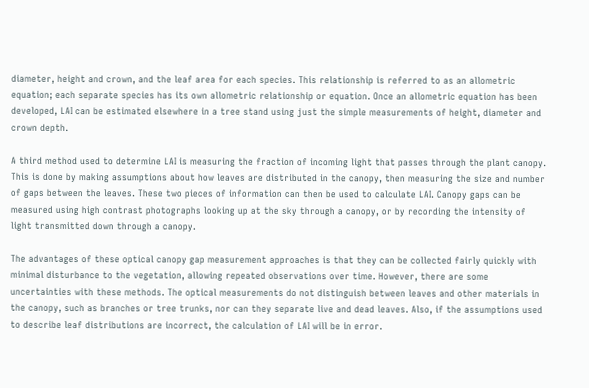diameter, height and crown, and the leaf area for each species. This relationship is referred to as an allometric equation; each separate species has its own allometric relationship or equation. Once an allometric equation has been developed, LAI can be estimated elsewhere in a tree stand using just the simple measurements of height, diameter and crown depth.

A third method used to determine LAI is measuring the fraction of incoming light that passes through the plant canopy. This is done by making assumptions about how leaves are distributed in the canopy, then measuring the size and number of gaps between the leaves. These two pieces of information can then be used to calculate LAI. Canopy gaps can be measured using high contrast photographs looking up at the sky through a canopy, or by recording the intensity of light transmitted down through a canopy.

The advantages of these optical canopy gap measurement approaches is that they can be collected fairly quickly with minimal disturbance to the vegetation, allowing repeated observations over time. However, there are some uncertainties with these methods. The optical measurements do not distinguish between leaves and other materials in the canopy, such as branches or tree trunks, nor can they separate live and dead leaves. Also, if the assumptions used to describe leaf distributions are incorrect, the calculation of LAI will be in error.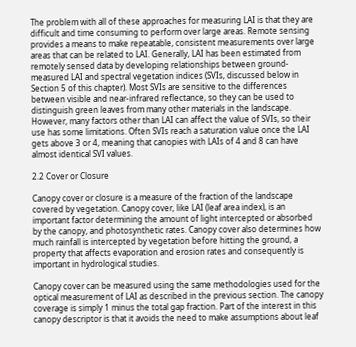The problem with all of these approaches for measuring LAI is that they are difficult and time consuming to perform over large areas. Remote sensing provides a means to make repeatable, consistent measurements over large areas that can be related to LAI. Generally, LAI has been estimated from remotely sensed data by developing relationships between ground-measured LAI and spectral vegetation indices (SVIs, discussed below in Section 5 of this chapter). Most SVIs are sensitive to the differences between visible and near-infrared reflectance, so they can be used to distinguish green leaves from many other materials in the landscape. However, many factors other than LAI can affect the value of SVIs, so their use has some limitations. Often SVIs reach a saturation value once the LAI gets above 3 or 4, meaning that canopies with LAIs of 4 and 8 can have almost identical SVI values.

2.2 Cover or Closure

Canopy cover or closure is a measure of the fraction of the landscape covered by vegetation. Canopy cover, like LAI (leaf area index), is an important factor determining the amount of light intercepted or absorbed by the canopy, and photosynthetic rates. Canopy cover also determines how much rainfall is intercepted by vegetation before hitting the ground, a property that affects evaporation and erosion rates and consequently is important in hydrological studies.

Canopy cover can be measured using the same methodologies used for the optical measurement of LAI as described in the previous section. The canopy coverage is simply 1 minus the total gap fraction. Part of the interest in this canopy descriptor is that it avoids the need to make assumptions about leaf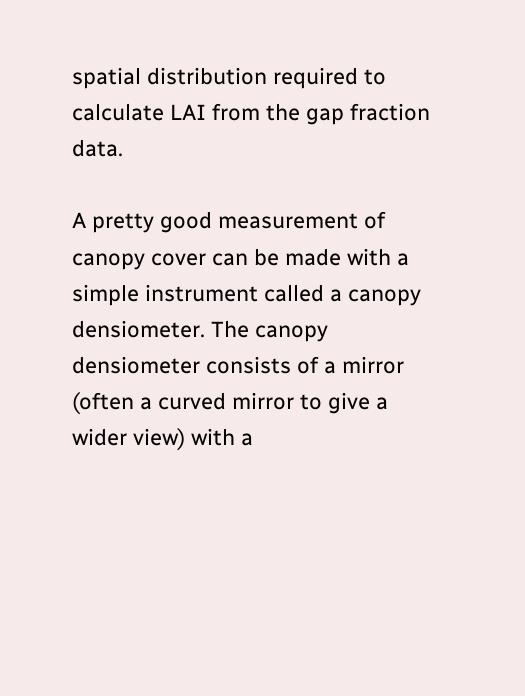spatial distribution required to calculate LAI from the gap fraction data.

A pretty good measurement of canopy cover can be made with a simple instrument called a canopy densiometer. The canopy densiometer consists of a mirror (often a curved mirror to give a wider view) with a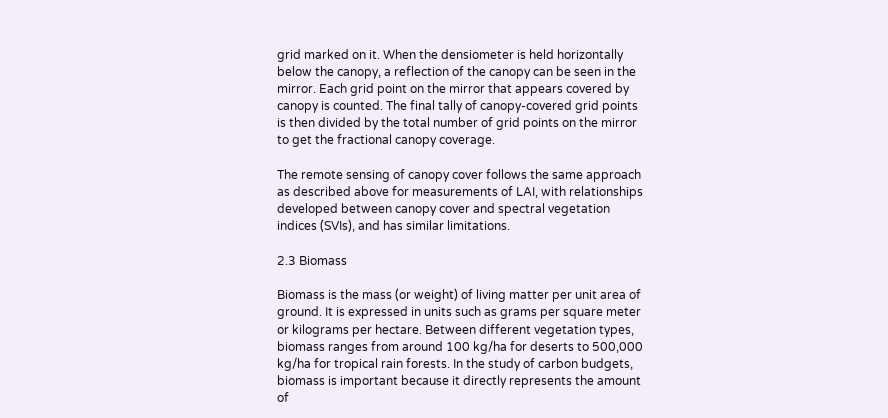grid marked on it. When the densiometer is held horizontally below the canopy, a reflection of the canopy can be seen in the mirror. Each grid point on the mirror that appears covered by canopy is counted. The final tally of canopy-covered grid points is then divided by the total number of grid points on the mirror to get the fractional canopy coverage.

The remote sensing of canopy cover follows the same approach as described above for measurements of LAI, with relationships developed between canopy cover and spectral vegetation indices (SVIs), and has similar limitations.

2.3 Biomass

Biomass is the mass (or weight) of living matter per unit area of ground. It is expressed in units such as grams per square meter or kilograms per hectare. Between different vegetation types, biomass ranges from around 100 kg/ha for deserts to 500,000 kg/ha for tropical rain forests. In the study of carbon budgets, biomass is important because it directly represents the amount of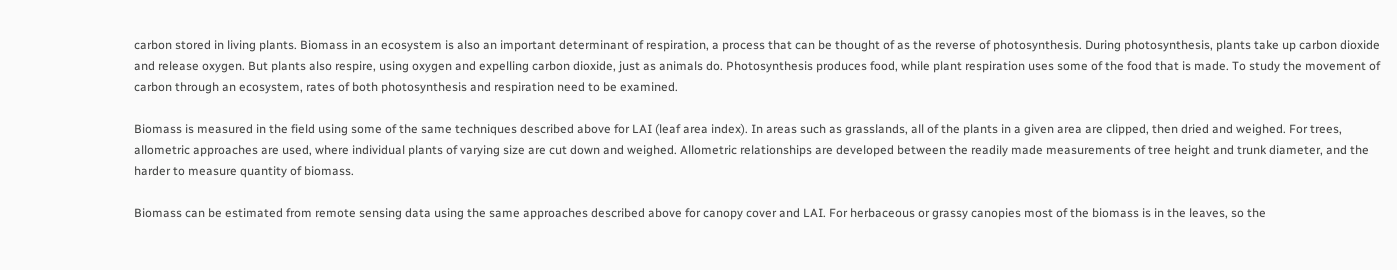carbon stored in living plants. Biomass in an ecosystem is also an important determinant of respiration, a process that can be thought of as the reverse of photosynthesis. During photosynthesis, plants take up carbon dioxide and release oxygen. But plants also respire, using oxygen and expelling carbon dioxide, just as animals do. Photosynthesis produces food, while plant respiration uses some of the food that is made. To study the movement of carbon through an ecosystem, rates of both photosynthesis and respiration need to be examined.

Biomass is measured in the field using some of the same techniques described above for LAI (leaf area index). In areas such as grasslands, all of the plants in a given area are clipped, then dried and weighed. For trees, allometric approaches are used, where individual plants of varying size are cut down and weighed. Allometric relationships are developed between the readily made measurements of tree height and trunk diameter, and the harder to measure quantity of biomass.

Biomass can be estimated from remote sensing data using the same approaches described above for canopy cover and LAI. For herbaceous or grassy canopies most of the biomass is in the leaves, so the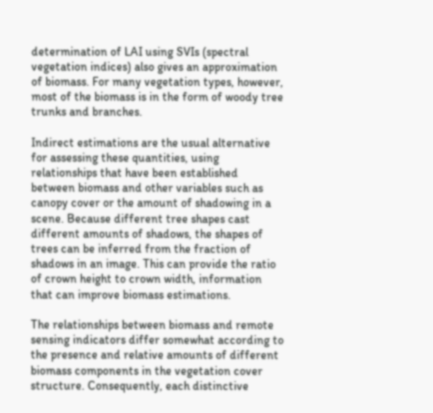determination of LAI using SVIs (spectral vegetation indices) also gives an approximation of biomass. For many vegetation types, however, most of the biomass is in the form of woody tree trunks and branches.

Indirect estimations are the usual alternative for assessing these quantities, using relationships that have been established between biomass and other variables such as canopy cover or the amount of shadowing in a scene. Because different tree shapes cast different amounts of shadows, the shapes of trees can be inferred from the fraction of shadows in an image. This can provide the ratio of crown height to crown width, information that can improve biomass estimations.

The relationships between biomass and remote sensing indicators differ somewhat according to the presence and relative amounts of different biomass components in the vegetation cover structure. Consequently, each distinctive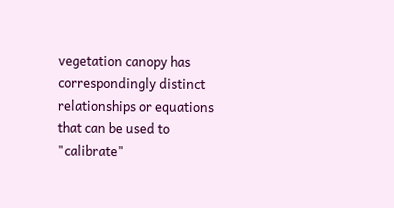vegetation canopy has correspondingly distinct relationships or equations that can be used to "calibrate"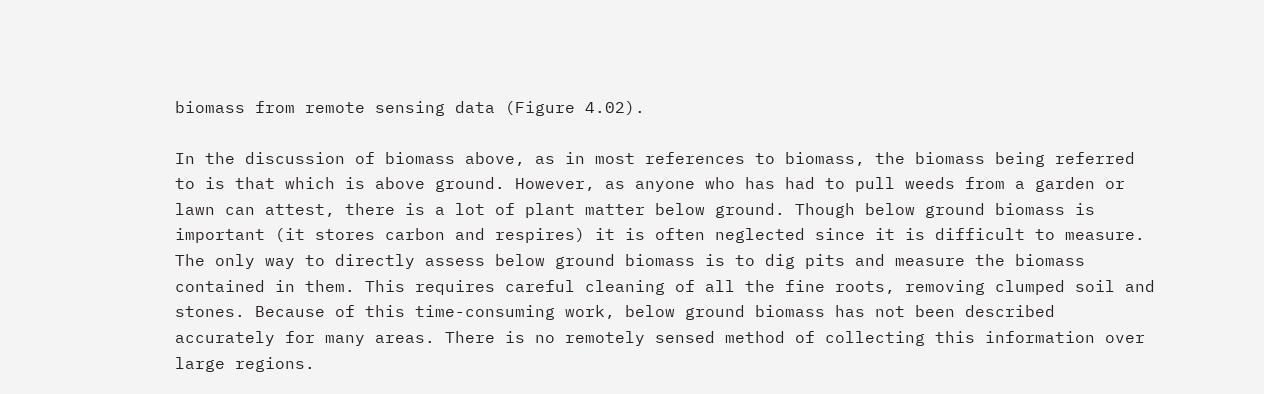biomass from remote sensing data (Figure 4.02).

In the discussion of biomass above, as in most references to biomass, the biomass being referred to is that which is above ground. However, as anyone who has had to pull weeds from a garden or lawn can attest, there is a lot of plant matter below ground. Though below ground biomass is important (it stores carbon and respires) it is often neglected since it is difficult to measure. The only way to directly assess below ground biomass is to dig pits and measure the biomass contained in them. This requires careful cleaning of all the fine roots, removing clumped soil and stones. Because of this time-consuming work, below ground biomass has not been described accurately for many areas. There is no remotely sensed method of collecting this information over large regions.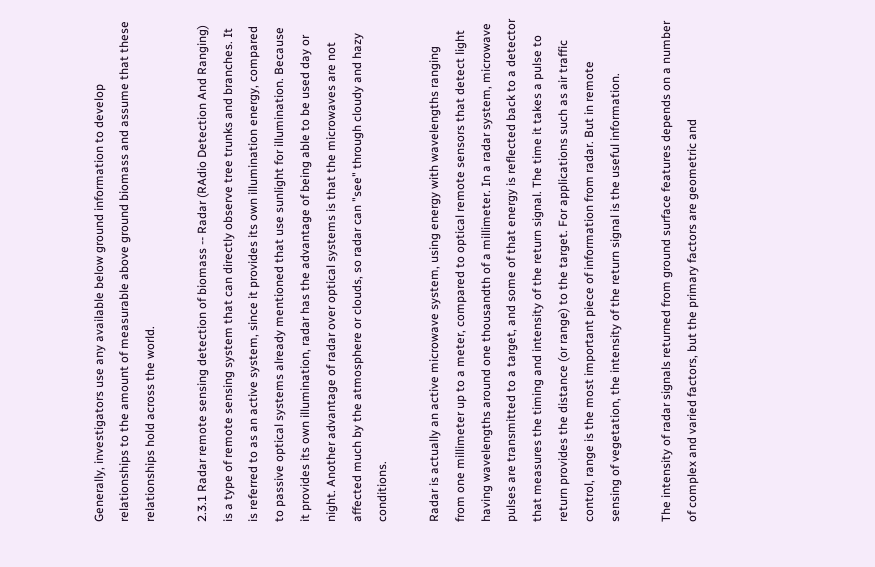Generally, investigators use any available below ground information to develop relationships to the amount of measurable above ground biomass and assume that these relationships hold across the world.

2.3.1 Radar remote sensing detection of biomass -- Radar (RAdio Detection And Ranging) is a type of remote sensing system that can directly observe tree trunks and branches. It is referred to as an active system, since it provides its own illumination energy, compared to passive optical systems already mentioned that use sunlight for illumination. Because it provides its own illumination, radar has the advantage of being able to be used day or night. Another advantage of radar over optical systems is that the microwaves are not affected much by the atmosphere or clouds, so radar can "see" through cloudy and hazy conditions.

Radar is actually an active microwave system, using energy with wavelengths ranging from one millimeter up to a meter, compared to optical remote sensors that detect light having wavelengths around one thousandth of a millimeter. In a radar system, microwave pulses are transmitted to a target, and some of that energy is reflected back to a detector that measures the timing and intensity of the return signal. The time it takes a pulse to return provides the distance (or range) to the target. For applications such as air traffic control, range is the most important piece of information from radar. But in remote sensing of vegetation, the intensity of the return signal is the useful information.

The intensity of radar signals returned from ground surface features depends on a number of complex and varied factors, but the primary factors are geometric and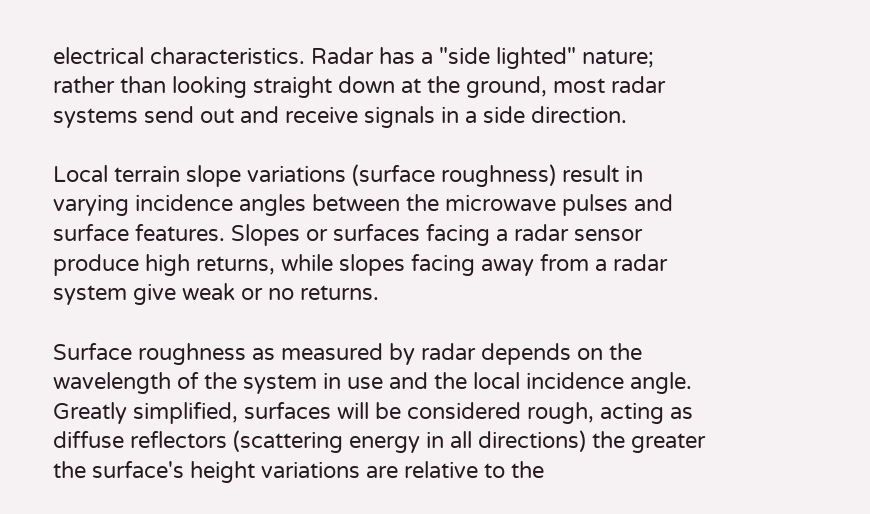electrical characteristics. Radar has a "side lighted" nature; rather than looking straight down at the ground, most radar systems send out and receive signals in a side direction.

Local terrain slope variations (surface roughness) result in varying incidence angles between the microwave pulses and surface features. Slopes or surfaces facing a radar sensor produce high returns, while slopes facing away from a radar system give weak or no returns.

Surface roughness as measured by radar depends on the wavelength of the system in use and the local incidence angle. Greatly simplified, surfaces will be considered rough, acting as diffuse reflectors (scattering energy in all directions) the greater the surface's height variations are relative to the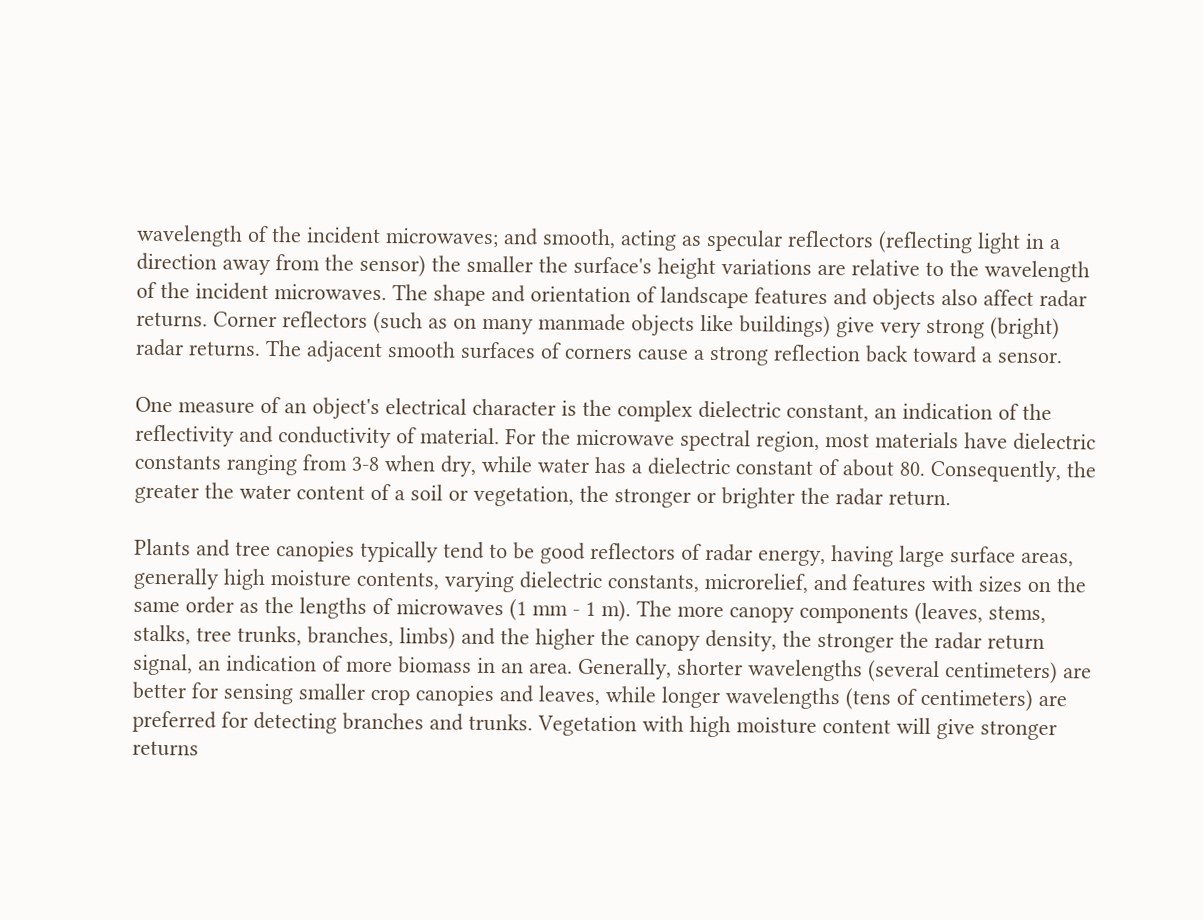wavelength of the incident microwaves; and smooth, acting as specular reflectors (reflecting light in a direction away from the sensor) the smaller the surface's height variations are relative to the wavelength of the incident microwaves. The shape and orientation of landscape features and objects also affect radar returns. Corner reflectors (such as on many manmade objects like buildings) give very strong (bright) radar returns. The adjacent smooth surfaces of corners cause a strong reflection back toward a sensor.

One measure of an object's electrical character is the complex dielectric constant, an indication of the reflectivity and conductivity of material. For the microwave spectral region, most materials have dielectric constants ranging from 3-8 when dry, while water has a dielectric constant of about 80. Consequently, the greater the water content of a soil or vegetation, the stronger or brighter the radar return.

Plants and tree canopies typically tend to be good reflectors of radar energy, having large surface areas, generally high moisture contents, varying dielectric constants, microrelief, and features with sizes on the same order as the lengths of microwaves (1 mm - 1 m). The more canopy components (leaves, stems, stalks, tree trunks, branches, limbs) and the higher the canopy density, the stronger the radar return signal, an indication of more biomass in an area. Generally, shorter wavelengths (several centimeters) are better for sensing smaller crop canopies and leaves, while longer wavelengths (tens of centimeters) are preferred for detecting branches and trunks. Vegetation with high moisture content will give stronger returns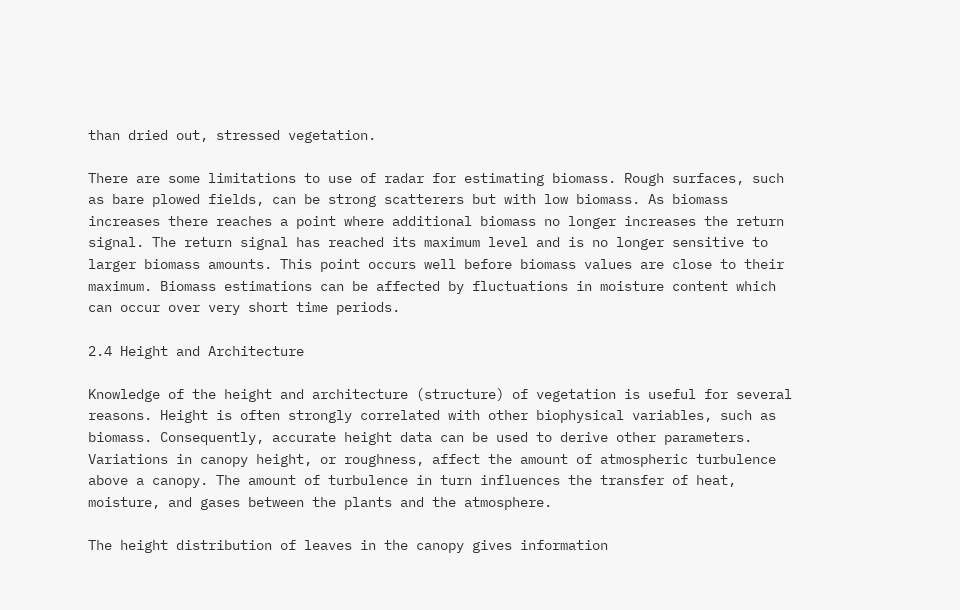than dried out, stressed vegetation.

There are some limitations to use of radar for estimating biomass. Rough surfaces, such as bare plowed fields, can be strong scatterers but with low biomass. As biomass increases there reaches a point where additional biomass no longer increases the return signal. The return signal has reached its maximum level and is no longer sensitive to larger biomass amounts. This point occurs well before biomass values are close to their maximum. Biomass estimations can be affected by fluctuations in moisture content which can occur over very short time periods.

2.4 Height and Architecture

Knowledge of the height and architecture (structure) of vegetation is useful for several reasons. Height is often strongly correlated with other biophysical variables, such as biomass. Consequently, accurate height data can be used to derive other parameters. Variations in canopy height, or roughness, affect the amount of atmospheric turbulence above a canopy. The amount of turbulence in turn influences the transfer of heat, moisture, and gases between the plants and the atmosphere.

The height distribution of leaves in the canopy gives information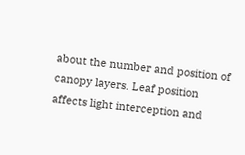about the number and position of canopy layers. Leaf position affects light interception and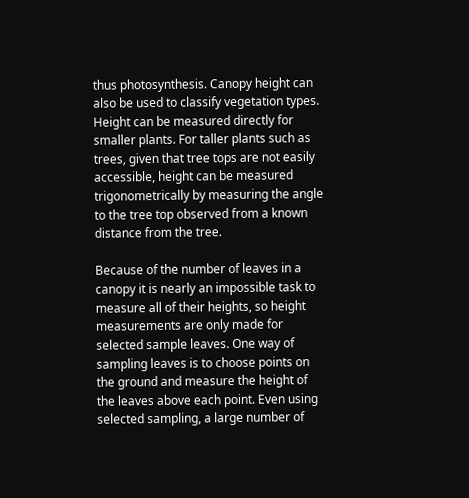thus photosynthesis. Canopy height can also be used to classify vegetation types. Height can be measured directly for smaller plants. For taller plants such as trees, given that tree tops are not easily accessible, height can be measured trigonometrically by measuring the angle to the tree top observed from a known distance from the tree.

Because of the number of leaves in a canopy it is nearly an impossible task to measure all of their heights, so height measurements are only made for selected sample leaves. One way of sampling leaves is to choose points on the ground and measure the height of the leaves above each point. Even using selected sampling, a large number of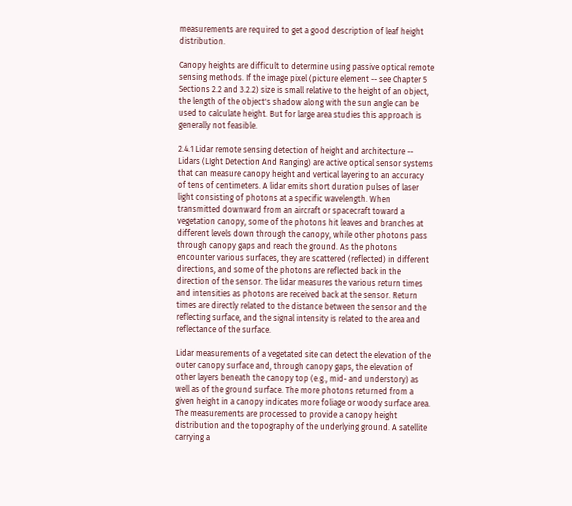measurements are required to get a good description of leaf height distribution.

Canopy heights are difficult to determine using passive optical remote sensing methods. If the image pixel (picture element -- see Chapter 5 Sections 2.2 and 3.2.2) size is small relative to the height of an object, the length of the object's shadow along with the sun angle can be used to calculate height. But for large area studies this approach is generally not feasible.

2.4.1 Lidar remote sensing detection of height and architecture -- Lidars (LIght Detection And Ranging) are active optical sensor systems that can measure canopy height and vertical layering to an accuracy of tens of centimeters. A lidar emits short duration pulses of laser light consisting of photons at a specific wavelength. When transmitted downward from an aircraft or spacecraft toward a vegetation canopy, some of the photons hit leaves and branches at different levels down through the canopy, while other photons pass through canopy gaps and reach the ground. As the photons encounter various surfaces, they are scattered (reflected) in different directions, and some of the photons are reflected back in the direction of the sensor. The lidar measures the various return times and intensities as photons are received back at the sensor. Return times are directly related to the distance between the sensor and the reflecting surface, and the signal intensity is related to the area and reflectance of the surface.

Lidar measurements of a vegetated site can detect the elevation of the outer canopy surface and, through canopy gaps, the elevation of other layers beneath the canopy top (e.g., mid- and understory) as well as of the ground surface. The more photons returned from a given height in a canopy indicates more foliage or woody surface area. The measurements are processed to provide a canopy height distribution and the topography of the underlying ground. A satellite carrying a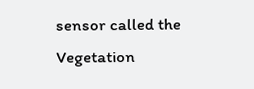sensor called the Vegetation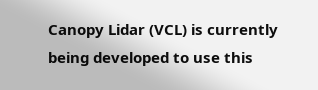Canopy Lidar (VCL) is currently being developed to use this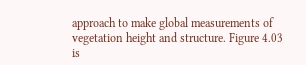approach to make global measurements of vegetation height and structure. Figure 4.03 is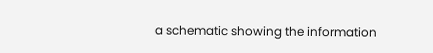a schematic showing the information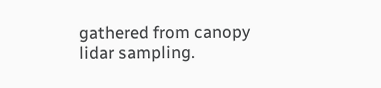gathered from canopy lidar sampling.